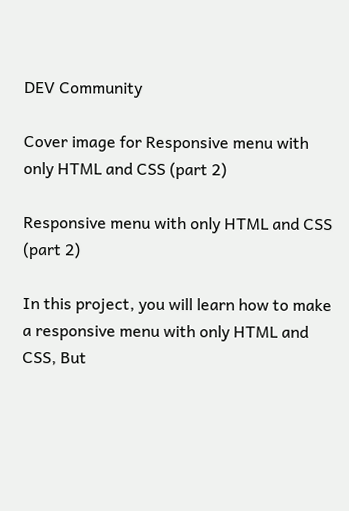DEV Community

Cover image for Responsive menu with only HTML and CSS (part 2)

Responsive menu with only HTML and CSS (part 2)

In this project, you will learn how to make a responsive menu with only HTML and CSS, But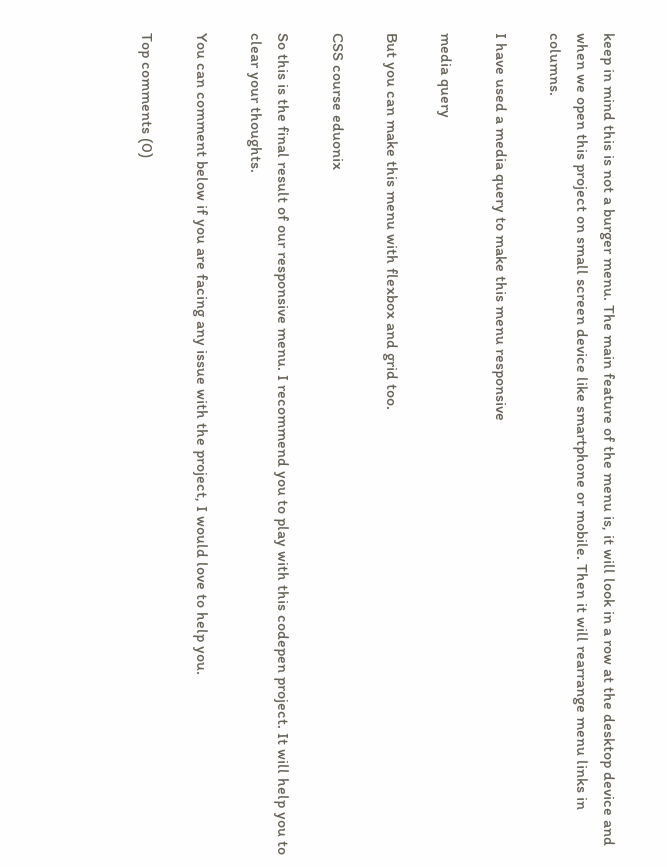keep in mind this is not a burger menu. The main feature of the menu is, it will look in a row at the desktop device and when we open this project on small screen device like smartphone or mobile. Then it will rearrange menu links in columns.

I have used a media query to make this menu responsive

media query

But you can make this menu with flexbox and grid too.

CSS course eduonix

So this is the final result of our responsive menu. I recommend you to play with this codepen project. It will help you to clear your thoughts.

You can comment below if you are facing any issue with the project, I would love to help you.

Top comments (0)